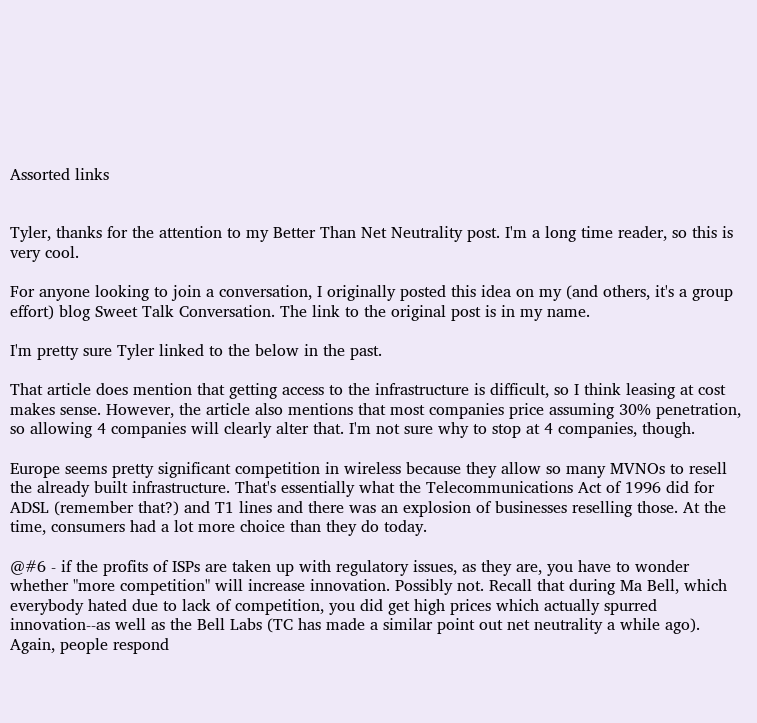Assorted links


Tyler, thanks for the attention to my Better Than Net Neutrality post. I'm a long time reader, so this is very cool.

For anyone looking to join a conversation, I originally posted this idea on my (and others, it's a group effort) blog Sweet Talk Conversation. The link to the original post is in my name.

I'm pretty sure Tyler linked to the below in the past.

That article does mention that getting access to the infrastructure is difficult, so I think leasing at cost makes sense. However, the article also mentions that most companies price assuming 30% penetration, so allowing 4 companies will clearly alter that. I'm not sure why to stop at 4 companies, though.

Europe seems pretty significant competition in wireless because they allow so many MVNOs to resell the already built infrastructure. That's essentially what the Telecommunications Act of 1996 did for ADSL (remember that?) and T1 lines and there was an explosion of businesses reselling those. At the time, consumers had a lot more choice than they do today.

@#6 - if the profits of ISPs are taken up with regulatory issues, as they are, you have to wonder whether "more competition" will increase innovation. Possibly not. Recall that during Ma Bell, which everybody hated due to lack of competition, you did get high prices which actually spurred innovation--as well as the Bell Labs (TC has made a similar point out net neutrality a while ago). Again, people respond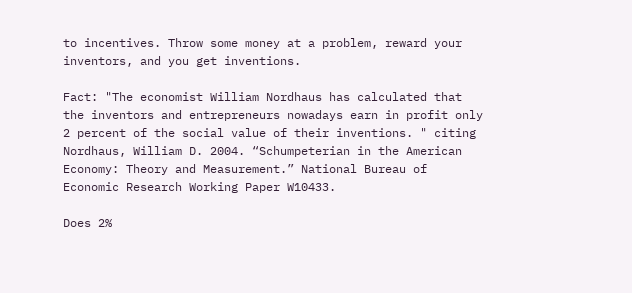to incentives. Throw some money at a problem, reward your inventors, and you get inventions.

Fact: "The economist William Nordhaus has calculated that the inventors and entrepreneurs nowadays earn in profit only 2 percent of the social value of their inventions. " citing Nordhaus, William D. 2004. “Schumpeterian in the American Economy: Theory and Measurement.” National Bureau of Economic Research Working Paper W10433.

Does 2%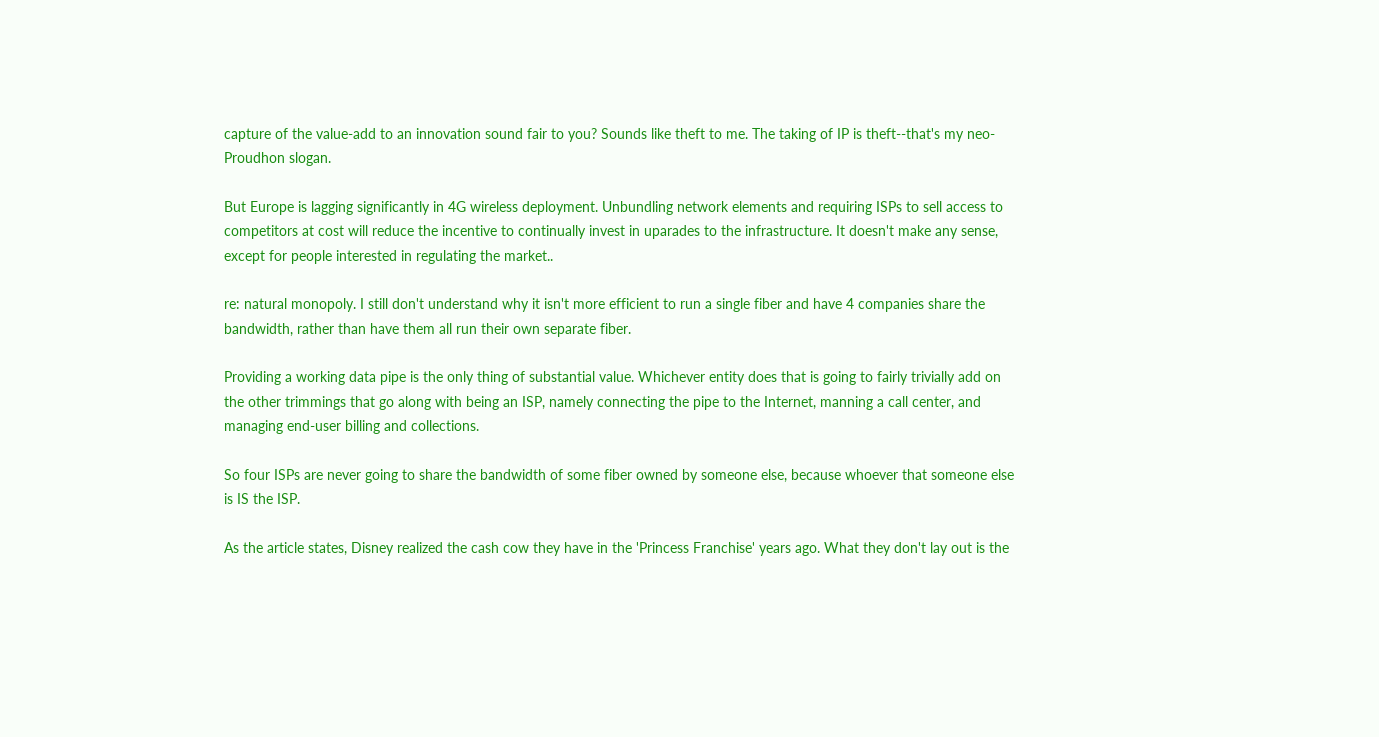capture of the value-add to an innovation sound fair to you? Sounds like theft to me. The taking of IP is theft--that's my neo-Proudhon slogan.

But Europe is lagging significantly in 4G wireless deployment. Unbundling network elements and requiring ISPs to sell access to competitors at cost will reduce the incentive to continually invest in uparades to the infrastructure. It doesn't make any sense, except for people interested in regulating the market..

re: natural monopoly. I still don't understand why it isn't more efficient to run a single fiber and have 4 companies share the bandwidth, rather than have them all run their own separate fiber.

Providing a working data pipe is the only thing of substantial value. Whichever entity does that is going to fairly trivially add on the other trimmings that go along with being an ISP, namely connecting the pipe to the Internet, manning a call center, and managing end-user billing and collections.

So four ISPs are never going to share the bandwidth of some fiber owned by someone else, because whoever that someone else is IS the ISP.

As the article states, Disney realized the cash cow they have in the 'Princess Franchise' years ago. What they don't lay out is the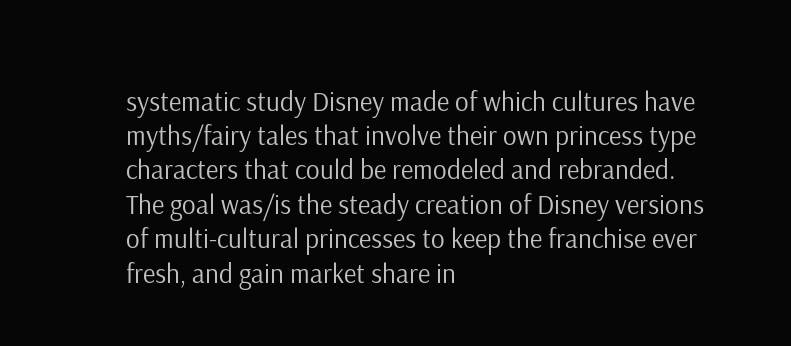systematic study Disney made of which cultures have myths/fairy tales that involve their own princess type characters that could be remodeled and rebranded. The goal was/is the steady creation of Disney versions of multi-cultural princesses to keep the franchise ever fresh, and gain market share in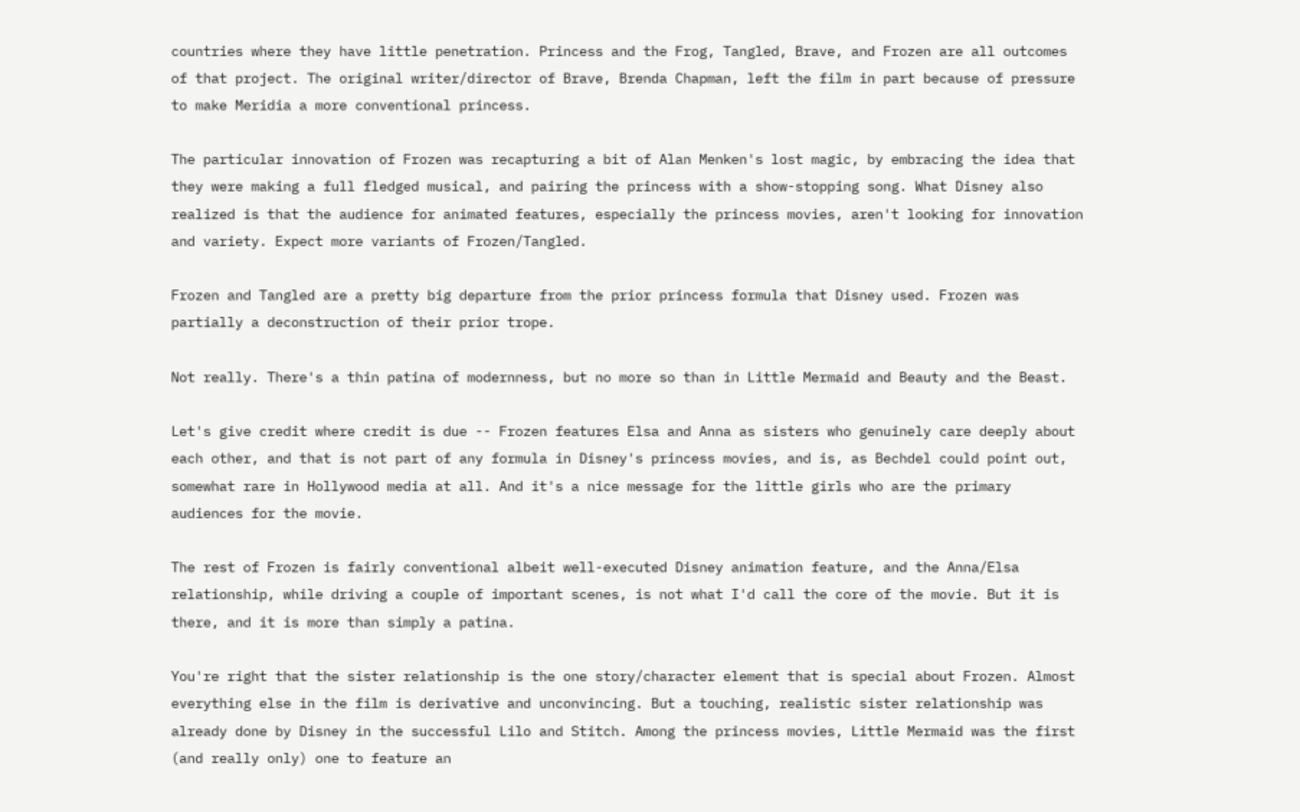countries where they have little penetration. Princess and the Frog, Tangled, Brave, and Frozen are all outcomes of that project. The original writer/director of Brave, Brenda Chapman, left the film in part because of pressure to make Meridia a more conventional princess.

The particular innovation of Frozen was recapturing a bit of Alan Menken's lost magic, by embracing the idea that they were making a full fledged musical, and pairing the princess with a show-stopping song. What Disney also realized is that the audience for animated features, especially the princess movies, aren't looking for innovation and variety. Expect more variants of Frozen/Tangled.

Frozen and Tangled are a pretty big departure from the prior princess formula that Disney used. Frozen was partially a deconstruction of their prior trope.

Not really. There's a thin patina of modernness, but no more so than in Little Mermaid and Beauty and the Beast.

Let's give credit where credit is due -- Frozen features Elsa and Anna as sisters who genuinely care deeply about each other, and that is not part of any formula in Disney's princess movies, and is, as Bechdel could point out, somewhat rare in Hollywood media at all. And it's a nice message for the little girls who are the primary audiences for the movie.

The rest of Frozen is fairly conventional albeit well-executed Disney animation feature, and the Anna/Elsa relationship, while driving a couple of important scenes, is not what I'd call the core of the movie. But it is there, and it is more than simply a patina.

You're right that the sister relationship is the one story/character element that is special about Frozen. Almost everything else in the film is derivative and unconvincing. But a touching, realistic sister relationship was already done by Disney in the successful Lilo and Stitch. Among the princess movies, Little Mermaid was the first (and really only) one to feature an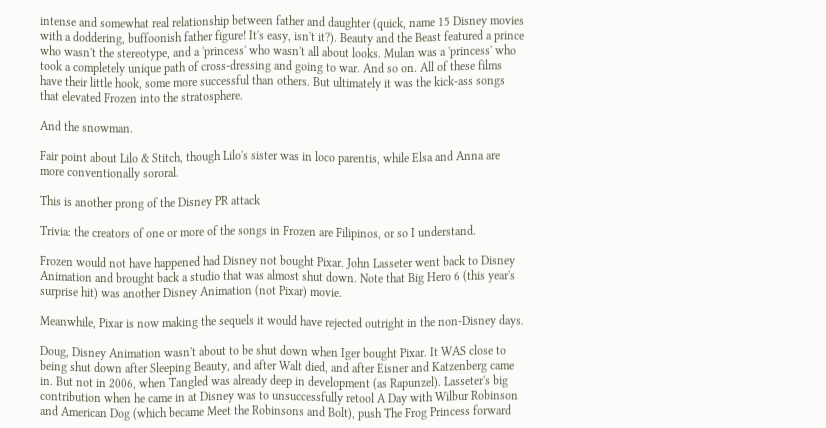intense and somewhat real relationship between father and daughter (quick, name 15 Disney movies with a doddering, buffoonish father figure! It's easy, isn't it?). Beauty and the Beast featured a prince who wasn't the stereotype, and a 'princess' who wasn't all about looks. Mulan was a 'princess' who took a completely unique path of cross-dressing and going to war. And so on. All of these films have their little hook, some more successful than others. But ultimately it was the kick-ass songs that elevated Frozen into the stratosphere.

And the snowman.

Fair point about Lilo & Stitch, though Lilo's sister was in loco parentis, while Elsa and Anna are more conventionally sororal.

This is another prong of the Disney PR attack

Trivia: the creators of one or more of the songs in Frozen are Filipinos, or so I understand.

Frozen would not have happened had Disney not bought Pixar. John Lasseter went back to Disney Animation and brought back a studio that was almost shut down. Note that Big Hero 6 (this year's surprise hit) was another Disney Animation (not Pixar) movie.

Meanwhile, Pixar is now making the sequels it would have rejected outright in the non-Disney days.

Doug, Disney Animation wasn't about to be shut down when Iger bought Pixar. It WAS close to being shut down after Sleeping Beauty, and after Walt died, and after Eisner and Katzenberg came in. But not in 2006, when Tangled was already deep in development (as Rapunzel). Lasseter's big contribution when he came in at Disney was to unsuccessfully retool A Day with Wilbur Robinson and American Dog (which became Meet the Robinsons and Bolt), push The Frog Princess forward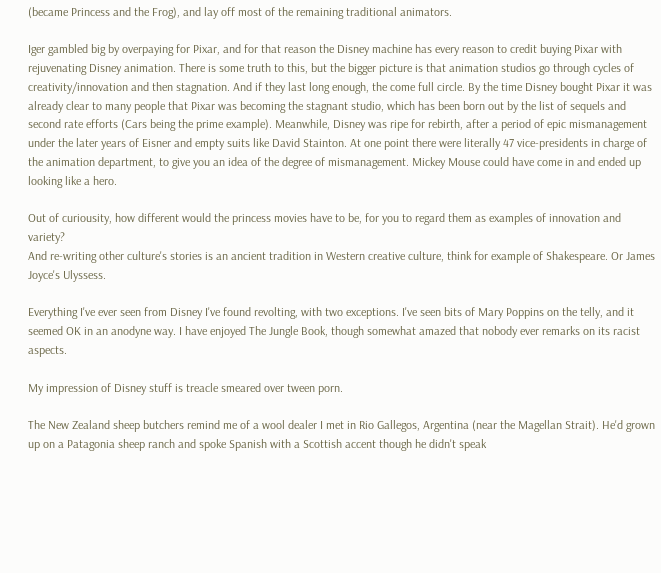(became Princess and the Frog), and lay off most of the remaining traditional animators.

Iger gambled big by overpaying for Pixar, and for that reason the Disney machine has every reason to credit buying Pixar with rejuvenating Disney animation. There is some truth to this, but the bigger picture is that animation studios go through cycles of creativity/innovation and then stagnation. And if they last long enough, the come full circle. By the time Disney bought Pixar it was already clear to many people that Pixar was becoming the stagnant studio, which has been born out by the list of sequels and second rate efforts (Cars being the prime example). Meanwhile, Disney was ripe for rebirth, after a period of epic mismanagement under the later years of Eisner and empty suits like David Stainton. At one point there were literally 47 vice-presidents in charge of the animation department, to give you an idea of the degree of mismanagement. Mickey Mouse could have come in and ended up looking like a hero.

Out of curiousity, how different would the princess movies have to be, for you to regard them as examples of innovation and variety?
And re-writing other culture's stories is an ancient tradition in Western creative culture, think for example of Shakespeare. Or James Joyce's Ulyssess.

Everything I've ever seen from Disney I've found revolting, with two exceptions. I've seen bits of Mary Poppins on the telly, and it seemed OK in an anodyne way. I have enjoyed The Jungle Book, though somewhat amazed that nobody ever remarks on its racist aspects.

My impression of Disney stuff is treacle smeared over tween porn.

The New Zealand sheep butchers remind me of a wool dealer I met in Rio Gallegos, Argentina (near the Magellan Strait). He'd grown up on a Patagonia sheep ranch and spoke Spanish with a Scottish accent though he didn't speak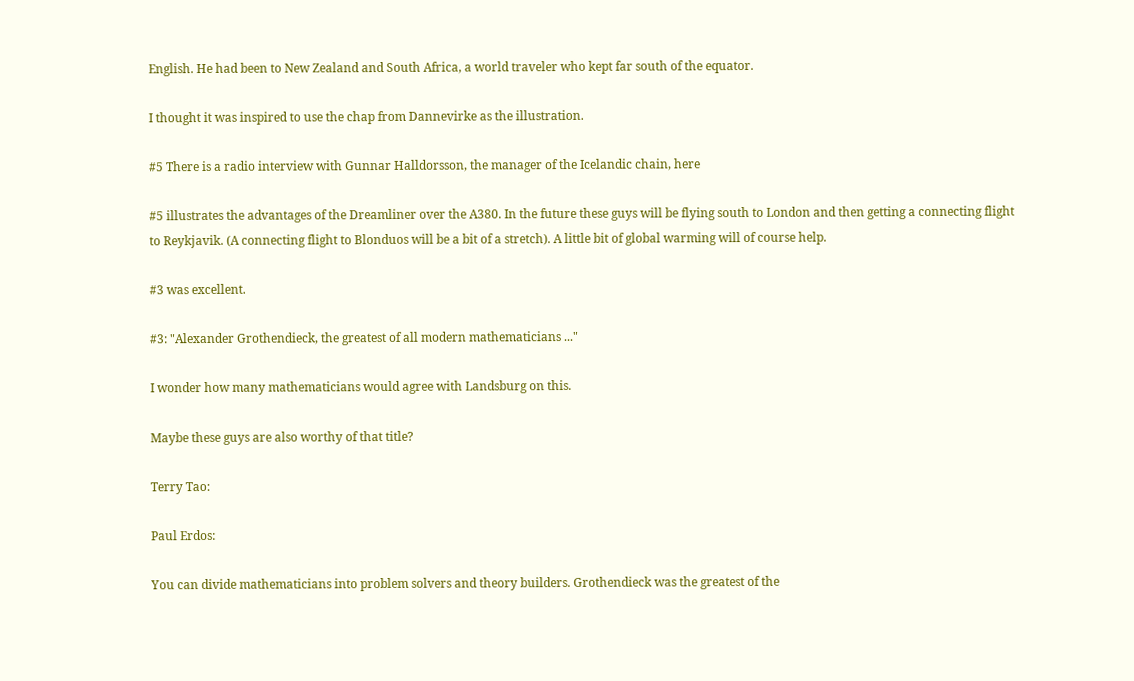English. He had been to New Zealand and South Africa, a world traveler who kept far south of the equator.

I thought it was inspired to use the chap from Dannevirke as the illustration.

#5 There is a radio interview with Gunnar Halldorsson, the manager of the Icelandic chain, here

#5 illustrates the advantages of the Dreamliner over the A380. In the future these guys will be flying south to London and then getting a connecting flight to Reykjavik. (A connecting flight to Blonduos will be a bit of a stretch). A little bit of global warming will of course help.

#3 was excellent.

#3: "Alexander Grothendieck, the greatest of all modern mathematicians ..."

I wonder how many mathematicians would agree with Landsburg on this.

Maybe these guys are also worthy of that title?

Terry Tao:

Paul Erdos:

You can divide mathematicians into problem solvers and theory builders. Grothendieck was the greatest of the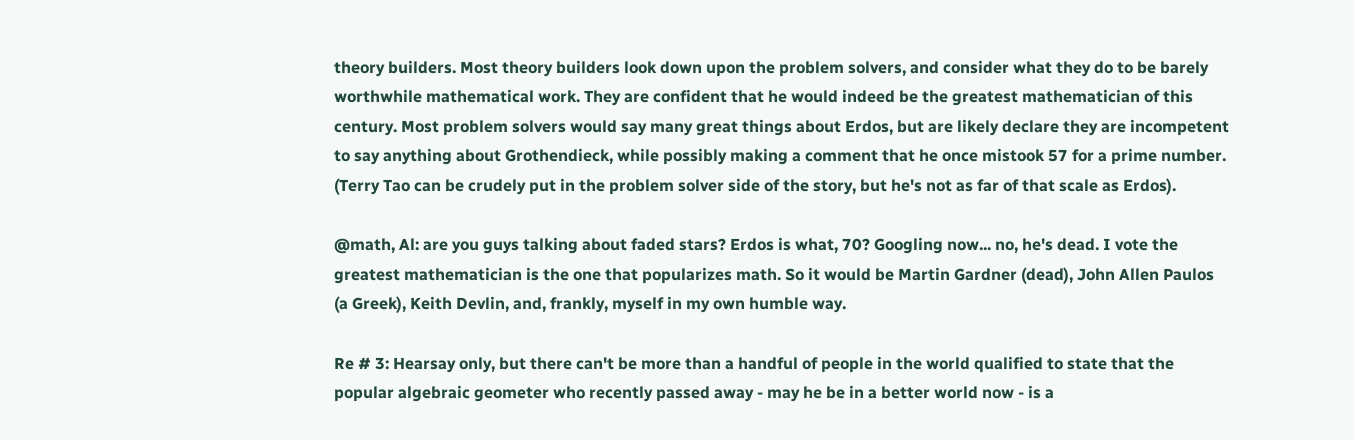theory builders. Most theory builders look down upon the problem solvers, and consider what they do to be barely worthwhile mathematical work. They are confident that he would indeed be the greatest mathematician of this century. Most problem solvers would say many great things about Erdos, but are likely declare they are incompetent to say anything about Grothendieck, while possibly making a comment that he once mistook 57 for a prime number. (Terry Tao can be crudely put in the problem solver side of the story, but he's not as far of that scale as Erdos).

@math, Al: are you guys talking about faded stars? Erdos is what, 70? Googling now... no, he's dead. I vote the greatest mathematician is the one that popularizes math. So it would be Martin Gardner (dead), John Allen Paulos (a Greek), Keith Devlin, and, frankly, myself in my own humble way.

Re # 3: Hearsay only, but there can't be more than a handful of people in the world qualified to state that the popular algebraic geometer who recently passed away - may he be in a better world now - is a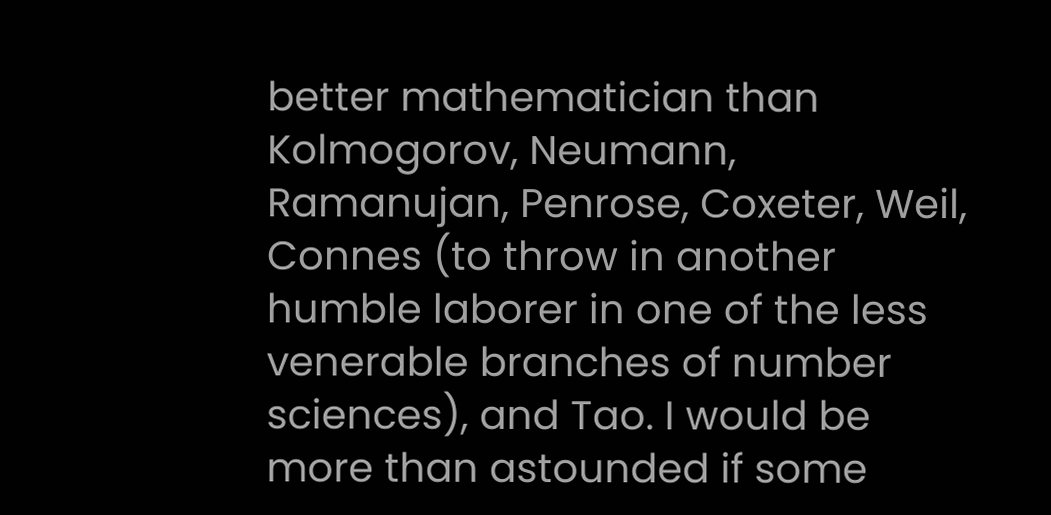better mathematician than Kolmogorov, Neumann, Ramanujan, Penrose, Coxeter, Weil, Connes (to throw in another humble laborer in one of the less venerable branches of number sciences), and Tao. I would be more than astounded if some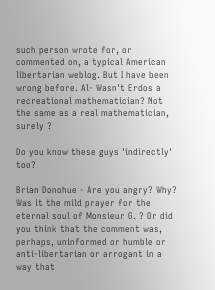such person wrote for, or commented on, a typical American libertarian weblog. But I have been wrong before. Al- Wasn't Erdos a recreational mathematician? Not the same as a real mathematician, surely ?

Do you know these guys 'indirectly' too?

Brian Donohue - Are you angry? Why? Was it the mild prayer for the eternal soul of Monsieur G. ? Or did you think that the comment was, perhaps, uninformed or humble or anti-libertarian or arrogant in a way that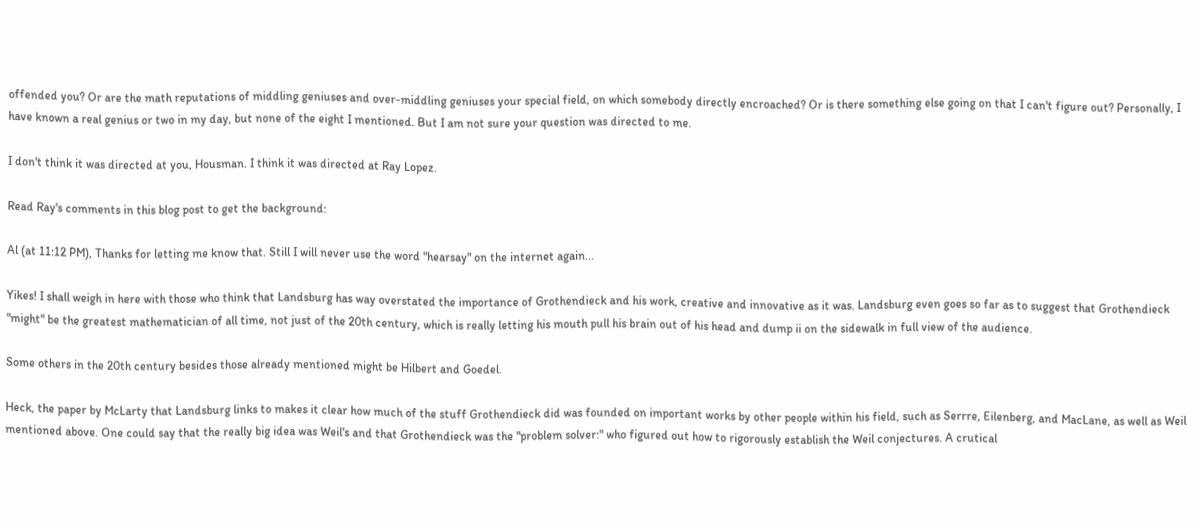offended you? Or are the math reputations of middling geniuses and over-middling geniuses your special field, on which somebody directly encroached? Or is there something else going on that I can't figure out? Personally, I have known a real genius or two in my day, but none of the eight I mentioned. But I am not sure your question was directed to me.

I don't think it was directed at you, Housman. I think it was directed at Ray Lopez.

Read Ray's comments in this blog post to get the background:

Al (at 11:12 PM), Thanks for letting me know that. Still I will never use the word "hearsay" on the internet again...

Yikes! I shall weigh in here with those who think that Landsburg has way overstated the importance of Grothendieck and his work, creative and innovative as it was. Landsburg even goes so far as to suggest that Grothendieck "might" be the greatest mathematician of all time, not just of the 20th century, which is really letting his mouth pull his brain out of his head and dump ii on the sidewalk in full view of the audience.

Some others in the 20th century besides those already mentioned might be Hilbert and Goedel.

Heck, the paper by McLarty that Landsburg links to makes it clear how much of the stuff Grothendieck did was founded on important works by other people within his field, such as Serrre, Eilenberg, and MacLane, as well as Weil mentioned above. One could say that the really big idea was Weil's and that Grothendieck was the "problem solver:" who figured out how to rigorously establish the Weil conjectures. A crutical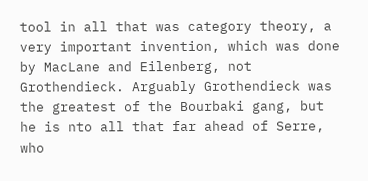tool in all that was category theory, a very important invention, which was done by MacLane and Eilenberg, not Grothendieck. Arguably Grothendieck was the greatest of the Bourbaki gang, but he is nto all that far ahead of Serre, who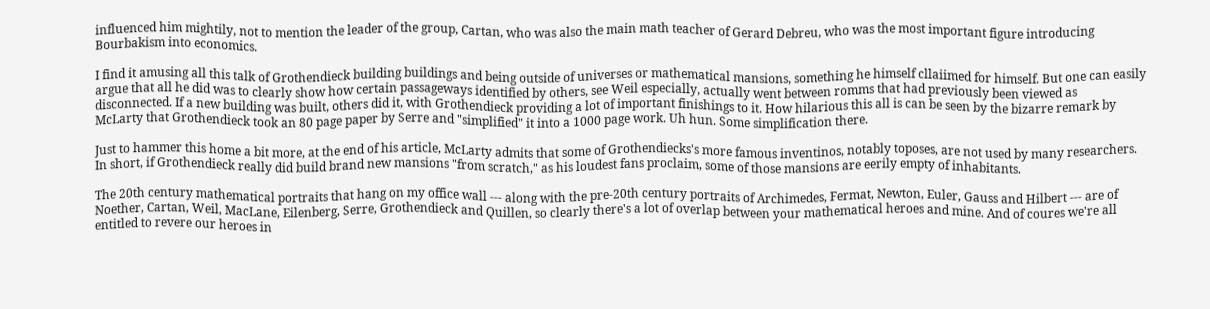influenced him mightily, not to mention the leader of the group, Cartan, who was also the main math teacher of Gerard Debreu, who was the most important figure introducing Bourbakism into economics.

I find it amusing all this talk of Grothendieck building buildings and being outside of universes or mathematical mansions, something he himself cllaiimed for himself. But one can easily argue that all he did was to clearly show how certain passageways identified by others, see Weil especially, actually went between romms that had previously been viewed as disconnected. If a new building was built, others did it, with Grothendieck providing a lot of important finishings to it. How hilarious this all is can be seen by the bizarre remark by McLarty that Grothendieck took an 80 page paper by Serre and "simplified" it into a 1000 page work. Uh hun. Some simplification there.

Just to hammer this home a bit more, at the end of his article, McLarty admits that some of Grothendiecks's more famous inventinos, notably toposes, are not used by many researchers. In short, if Grothendieck really did build brand new mansions "from scratch," as his loudest fans proclaim, some of those mansions are eerily empty of inhabitants.

The 20th century mathematical portraits that hang on my office wall --- along with the pre-20th century portraits of Archimedes, Fermat, Newton, Euler, Gauss and Hilbert --- are of Noether, Cartan, Weil, MacLane, Eilenberg, Serre, Grothendieck and Quillen, so clearly there's a lot of overlap between your mathematical heroes and mine. And of coures we're all entitled to revere our heroes in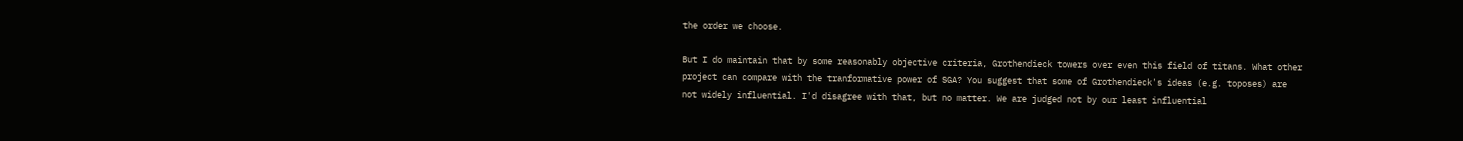the order we choose.

But I do maintain that by some reasonably objective criteria, Grothendieck towers over even this field of titans. What other project can compare with the tranformative power of SGA? You suggest that some of Grothendieck's ideas (e.g. toposes) are not widely influential. I'd disagree with that, but no matter. We are judged not by our least influential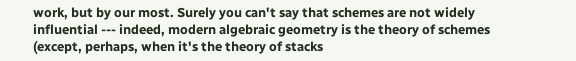work, but by our most. Surely you can't say that schemes are not widely influential --- indeed, modern algebraic geometry is the theory of schemes (except, perhaps, when it's the theory of stacks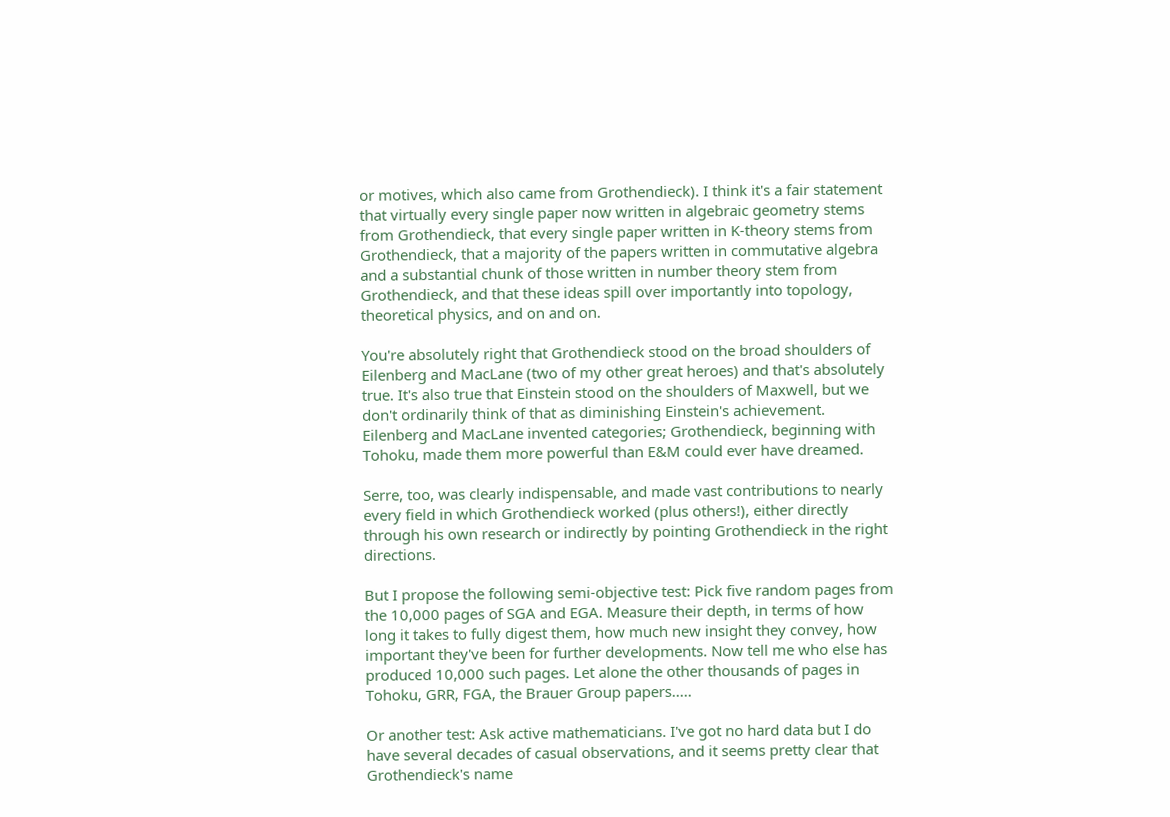or motives, which also came from Grothendieck). I think it's a fair statement that virtually every single paper now written in algebraic geometry stems from Grothendieck, that every single paper written in K-theory stems from Grothendieck, that a majority of the papers written in commutative algebra and a substantial chunk of those written in number theory stem from Grothendieck, and that these ideas spill over importantly into topology, theoretical physics, and on and on.

You're absolutely right that Grothendieck stood on the broad shoulders of Eilenberg and MacLane (two of my other great heroes) and that's absolutely true. It's also true that Einstein stood on the shoulders of Maxwell, but we don't ordinarily think of that as diminishing Einstein's achievement. Eilenberg and MacLane invented categories; Grothendieck, beginning with Tohoku, made them more powerful than E&M could ever have dreamed.

Serre, too, was clearly indispensable, and made vast contributions to nearly every field in which Grothendieck worked (plus others!), either directly through his own research or indirectly by pointing Grothendieck in the right directions.

But I propose the following semi-objective test: Pick five random pages from the 10,000 pages of SGA and EGA. Measure their depth, in terms of how long it takes to fully digest them, how much new insight they convey, how important they've been for further developments. Now tell me who else has produced 10,000 such pages. Let alone the other thousands of pages in Tohoku, GRR, FGA, the Brauer Group papers.....

Or another test: Ask active mathematicians. I've got no hard data but I do have several decades of casual observations, and it seems pretty clear that Grothendieck's name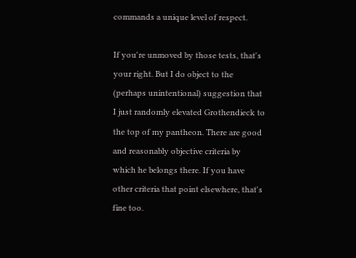commands a unique level of respect.

If you're unmoved by those tests, that's your right. But I do object to the (perhaps unintentional) suggestion that I just randomly elevated Grothendieck to the top of my pantheon. There are good and reasonably objective criteria by which he belongs there. If you have other criteria that point elsewhere, that's fine too.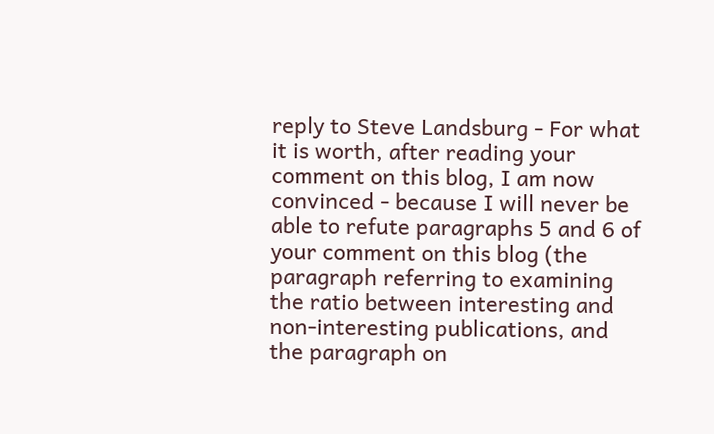reply to Steve Landsburg - For what it is worth, after reading your comment on this blog, I am now convinced - because I will never be able to refute paragraphs 5 and 6 of your comment on this blog (the paragraph referring to examining the ratio between interesting and non-interesting publications, and the paragraph on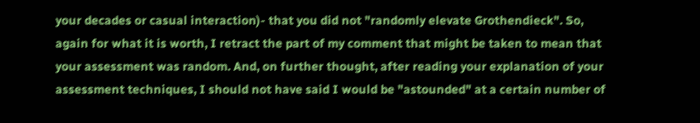your decades or casual interaction)- that you did not "randomly elevate Grothendieck". So, again for what it is worth, I retract the part of my comment that might be taken to mean that your assessment was random. And, on further thought, after reading your explanation of your assessment techniques, I should not have said I would be "astounded" at a certain number of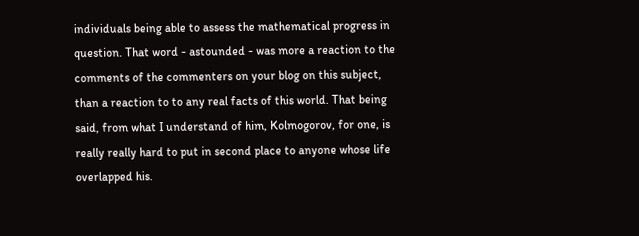individuals being able to assess the mathematical progress in question. That word - astounded - was more a reaction to the comments of the commenters on your blog on this subject, than a reaction to to any real facts of this world. That being said, from what I understand of him, Kolmogorov, for one, is really really hard to put in second place to anyone whose life overlapped his.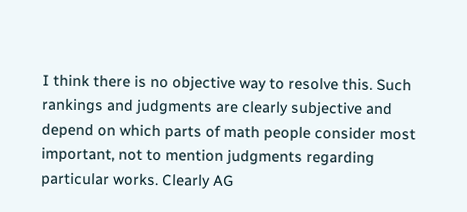I think there is no objective way to resolve this. Such rankings and judgments are clearly subjective and depend on which parts of math people consider most important, not to mention judgments regarding particular works. Clearly AG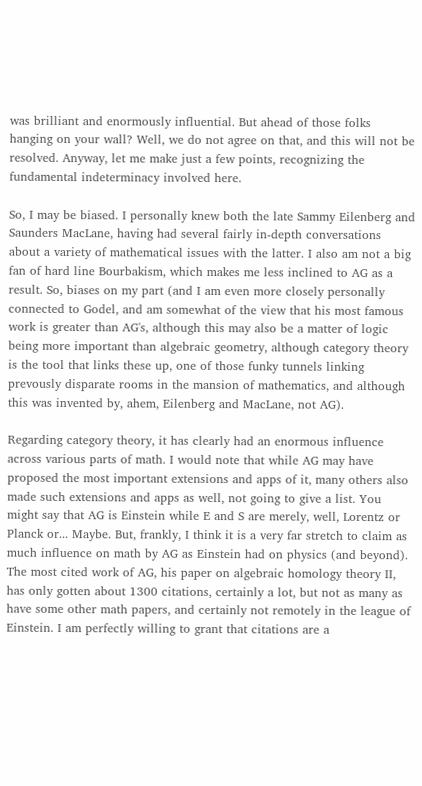was brilliant and enormously influential. But ahead of those folks hanging on your wall? Well, we do not agree on that, and this will not be resolved. Anyway, let me make just a few points, recognizing the fundamental indeterminacy involved here.

So, I may be biased. I personally knew both the late Sammy Eilenberg and Saunders MacLane, having had several fairly in-depth conversations about a variety of mathematical issues with the latter. I also am not a big fan of hard line Bourbakism, which makes me less inclined to AG as a result. So, biases on my part (and I am even more closely personally connected to Godel, and am somewhat of the view that his most famous work is greater than AG's, although this may also be a matter of logic being more important than algebraic geometry, although category theory is the tool that links these up, one of those funky tunnels linking prevously disparate rooms in the mansion of mathematics, and although this was invented by, ahem, Eilenberg and MacLane, not AG).

Regarding category theory, it has clearly had an enormous influence across various parts of math. I would note that while AG may have proposed the most important extensions and apps of it, many others also made such extensions and apps as well, not going to give a list. You might say that AG is Einstein while E and S are merely, well, Lorentz or Planck or... Maybe. But, frankly, I think it is a very far stretch to claim as much influence on math by AG as Einstein had on physics (and beyond). The most cited work of AG, his paper on algebraic homology theory II, has only gotten about 1300 citations, certainly a lot, but not as many as have some other math papers, and certainly not remotely in the league of Einstein. I am perfectly willing to grant that citations are a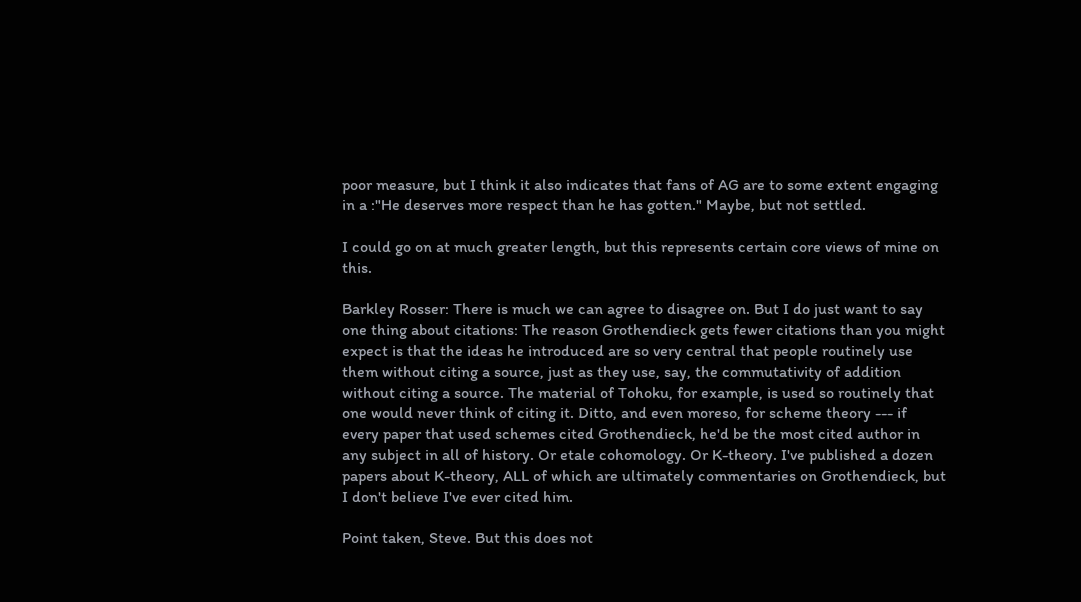poor measure, but I think it also indicates that fans of AG are to some extent engaging in a :"He deserves more respect than he has gotten." Maybe, but not settled.

I could go on at much greater length, but this represents certain core views of mine on this.

Barkley Rosser: There is much we can agree to disagree on. But I do just want to say one thing about citations: The reason Grothendieck gets fewer citations than you might expect is that the ideas he introduced are so very central that people routinely use them without citing a source, just as they use, say, the commutativity of addition without citing a source. The material of Tohoku, for example, is used so routinely that one would never think of citing it. Ditto, and even moreso, for scheme theory --- if every paper that used schemes cited Grothendieck, he'd be the most cited author in any subject in all of history. Or etale cohomology. Or K-theory. I've published a dozen papers about K-theory, ALL of which are ultimately commentaries on Grothendieck, but I don't believe I've ever cited him.

Point taken, Steve. But this does not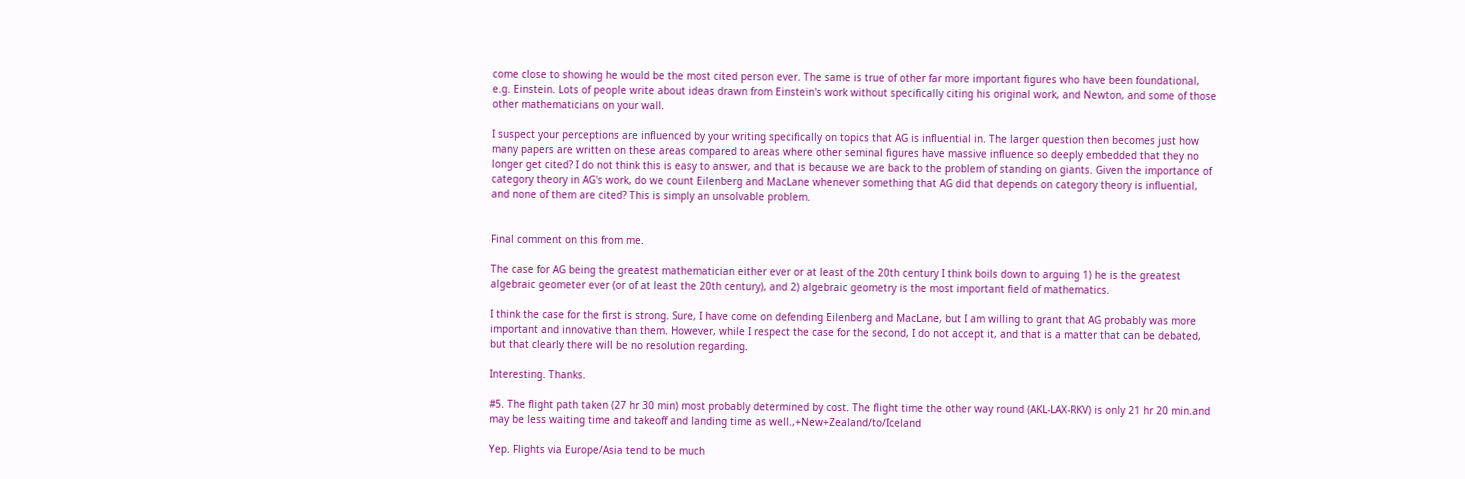come close to showing he would be the most cited person ever. The same is true of other far more important figures who have been foundational, e.g. Einstein. Lots of people write about ideas drawn from Einstein's work without specifically citing his original work, and Newton, and some of those other mathematicians on your wall.

I suspect your perceptions are influenced by your writing specifically on topics that AG is influential in. The larger question then becomes just how many papers are written on these areas compared to areas where other seminal figures have massive influence so deeply embedded that they no longer get cited? I do not think this is easy to answer, and that is because we are back to the problem of standing on giants. Given the importance of category theory in AG's work, do we count Eilenberg and MacLane whenever something that AG did that depends on category theory is influential, and none of them are cited? This is simply an unsolvable problem.


Final comment on this from me.

The case for AG being the greatest mathematician either ever or at least of the 20th century I think boils down to arguing 1) he is the greatest algebraic geometer ever (or of at least the 20th century), and 2) algebraic geometry is the most important field of mathematics.

I think the case for the first is strong. Sure, I have come on defending Eilenberg and MacLane, but I am willing to grant that AG probably was more important and innovative than them. However, while I respect the case for the second, I do not accept it, and that is a matter that can be debated, but that clearly there will be no resolution regarding.

Interesting. Thanks.

#5. The flight path taken (27 hr 30 min) most probably determined by cost. The flight time the other way round (AKL-LAX-RKV) is only 21 hr 20 min.and may be less waiting time and takeoff and landing time as well.,+New+Zealand/to/Iceland

Yep. Flights via Europe/Asia tend to be much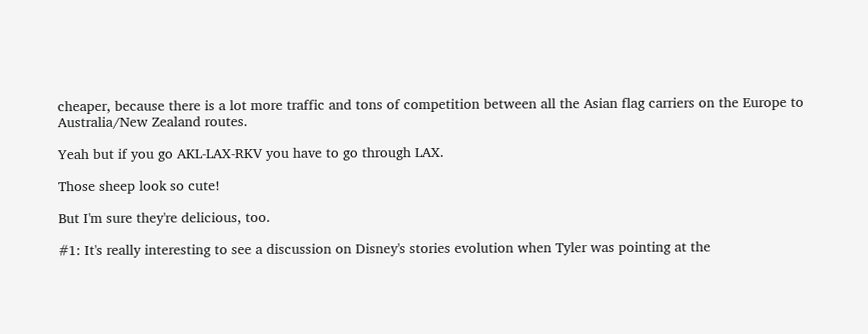cheaper, because there is a lot more traffic and tons of competition between all the Asian flag carriers on the Europe to Australia/New Zealand routes.

Yeah but if you go AKL-LAX-RKV you have to go through LAX.

Those sheep look so cute!

But I'm sure they're delicious, too.

#1: It's really interesting to see a discussion on Disney's stories evolution when Tyler was pointing at the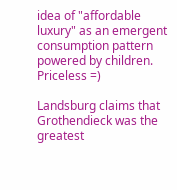idea of "affordable luxury" as an emergent consumption pattern powered by children. Priceless =)

Landsburg claims that Grothendieck was the greatest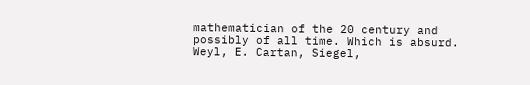mathematician of the 20 century and possibly of all time. Which is absurd. Weyl, E. Cartan, Siegel,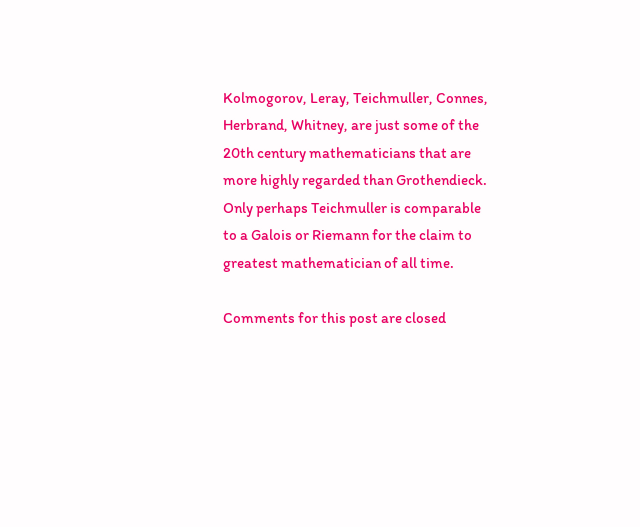Kolmogorov, Leray, Teichmuller, Connes, Herbrand, Whitney, are just some of the 20th century mathematicians that are more highly regarded than Grothendieck. Only perhaps Teichmuller is comparable to a Galois or Riemann for the claim to greatest mathematician of all time.

Comments for this post are closed